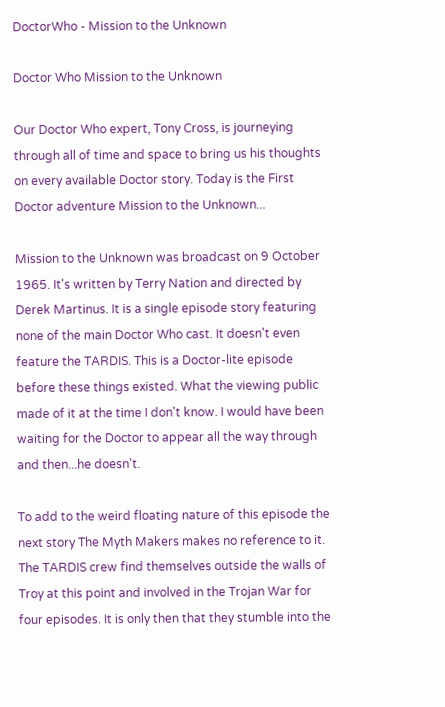DoctorWho - Mission to the Unknown

Doctor Who Mission to the Unknown

Our Doctor Who expert, Tony Cross, is journeying through all of time and space to bring us his thoughts on every available Doctor story. Today is the First Doctor adventure Mission to the Unknown...

Mission to the Unknown was broadcast on 9 October 1965. It's written by Terry Nation and directed by Derek Martinus. It is a single episode story featuring none of the main Doctor Who cast. It doesn't even feature the TARDIS. This is a Doctor-lite episode before these things existed. What the viewing public made of it at the time I don't know. I would have been waiting for the Doctor to appear all the way through and then...he doesn't.

To add to the weird floating nature of this episode the next story The Myth Makers makes no reference to it. The TARDIS crew find themselves outside the walls of Troy at this point and involved in the Trojan War for four episodes. It is only then that they stumble into the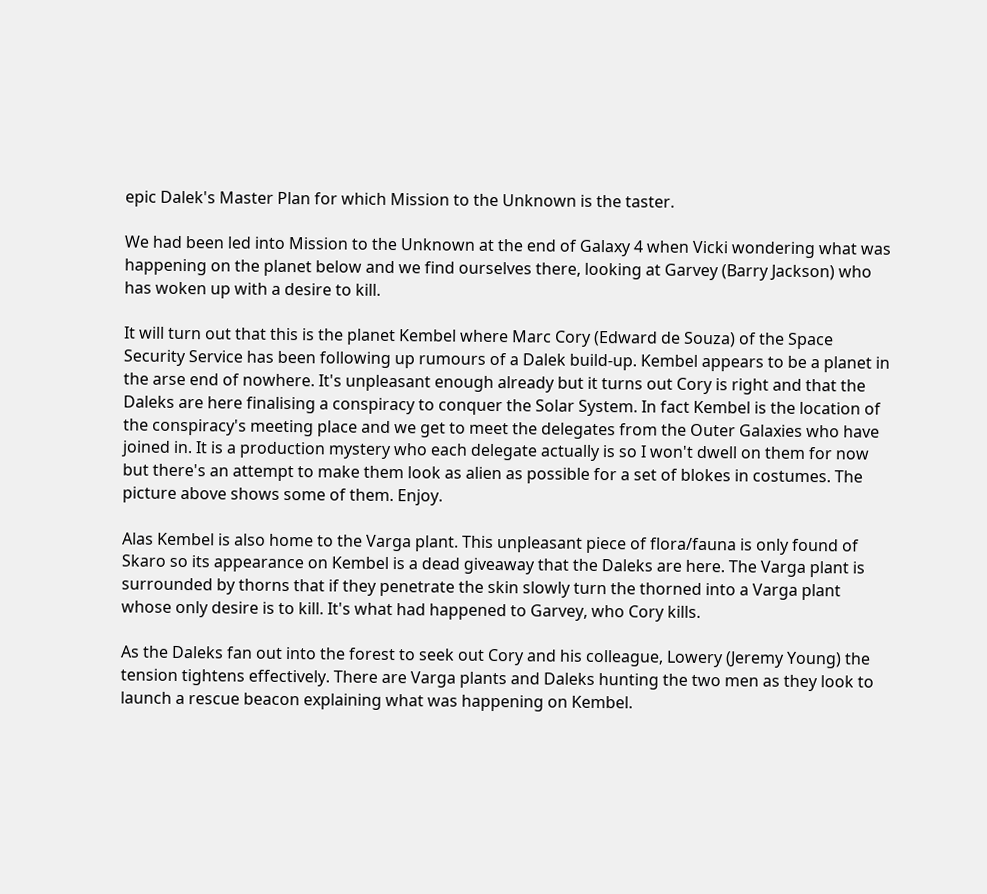epic Dalek's Master Plan for which Mission to the Unknown is the taster.

We had been led into Mission to the Unknown at the end of Galaxy 4 when Vicki wondering what was happening on the planet below and we find ourselves there, looking at Garvey (Barry Jackson) who has woken up with a desire to kill.

It will turn out that this is the planet Kembel where Marc Cory (Edward de Souza) of the Space Security Service has been following up rumours of a Dalek build-up. Kembel appears to be a planet in the arse end of nowhere. It's unpleasant enough already but it turns out Cory is right and that the Daleks are here finalising a conspiracy to conquer the Solar System. In fact Kembel is the location of the conspiracy's meeting place and we get to meet the delegates from the Outer Galaxies who have joined in. It is a production mystery who each delegate actually is so I won't dwell on them for now but there's an attempt to make them look as alien as possible for a set of blokes in costumes. The picture above shows some of them. Enjoy.

Alas Kembel is also home to the Varga plant. This unpleasant piece of flora/fauna is only found of Skaro so its appearance on Kembel is a dead giveaway that the Daleks are here. The Varga plant is surrounded by thorns that if they penetrate the skin slowly turn the thorned into a Varga plant whose only desire is to kill. It's what had happened to Garvey, who Cory kills.

As the Daleks fan out into the forest to seek out Cory and his colleague, Lowery (Jeremy Young) the tension tightens effectively. There are Varga plants and Daleks hunting the two men as they look to launch a rescue beacon explaining what was happening on Kembel.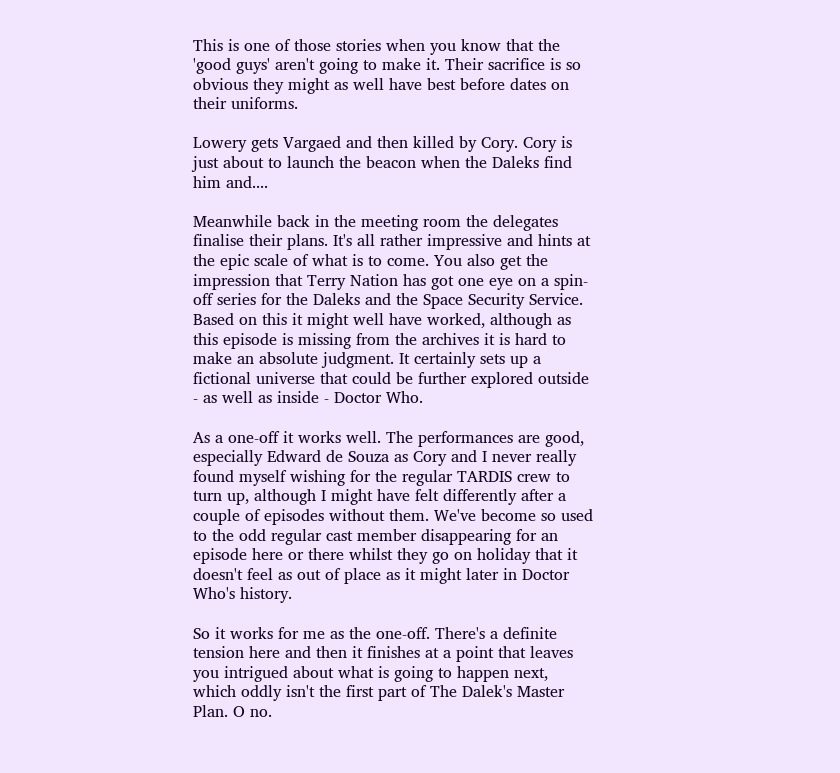This is one of those stories when you know that the 'good guys' aren't going to make it. Their sacrifice is so obvious they might as well have best before dates on their uniforms.

Lowery gets Vargaed and then killed by Cory. Cory is just about to launch the beacon when the Daleks find him and....

Meanwhile back in the meeting room the delegates finalise their plans. It's all rather impressive and hints at the epic scale of what is to come. You also get the impression that Terry Nation has got one eye on a spin-off series for the Daleks and the Space Security Service. Based on this it might well have worked, although as this episode is missing from the archives it is hard to make an absolute judgment. It certainly sets up a fictional universe that could be further explored outside - as well as inside - Doctor Who.

As a one-off it works well. The performances are good, especially Edward de Souza as Cory and I never really found myself wishing for the regular TARDIS crew to turn up, although I might have felt differently after a couple of episodes without them. We've become so used to the odd regular cast member disappearing for an episode here or there whilst they go on holiday that it doesn't feel as out of place as it might later in Doctor Who's history.

So it works for me as the one-off. There's a definite tension here and then it finishes at a point that leaves you intrigued about what is going to happen next, which oddly isn't the first part of The Dalek's Master Plan. O no.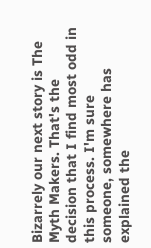Bizarrely our next story is The Myth Makers. That's the decision that I find most odd in this process. I'm sure someone, somewhere has explained the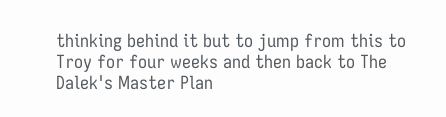thinking behind it but to jump from this to Troy for four weeks and then back to The Dalek's Master Plan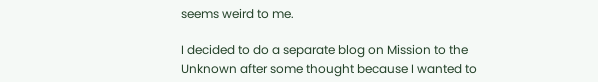seems weird to me.

I decided to do a separate blog on Mission to the Unknown after some thought because I wanted to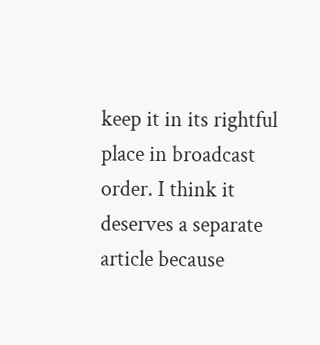keep it in its rightful place in broadcast order. I think it deserves a separate article because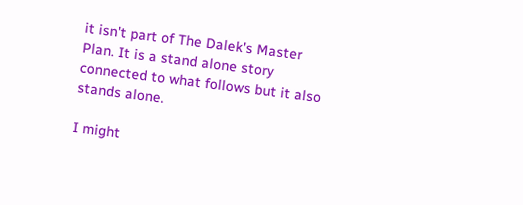it isn't part of The Dalek's Master Plan. It is a stand alone story connected to what follows but it also stands alone.

I might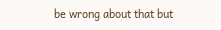be wrong about that but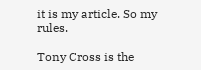it is my article. So my rules.

Tony Cross is the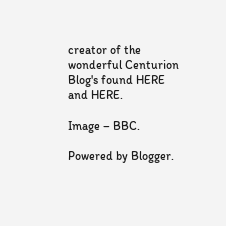creator of the wonderful Centurion Blog's found HERE and HERE.

Image – BBC.

Powered by Blogger.